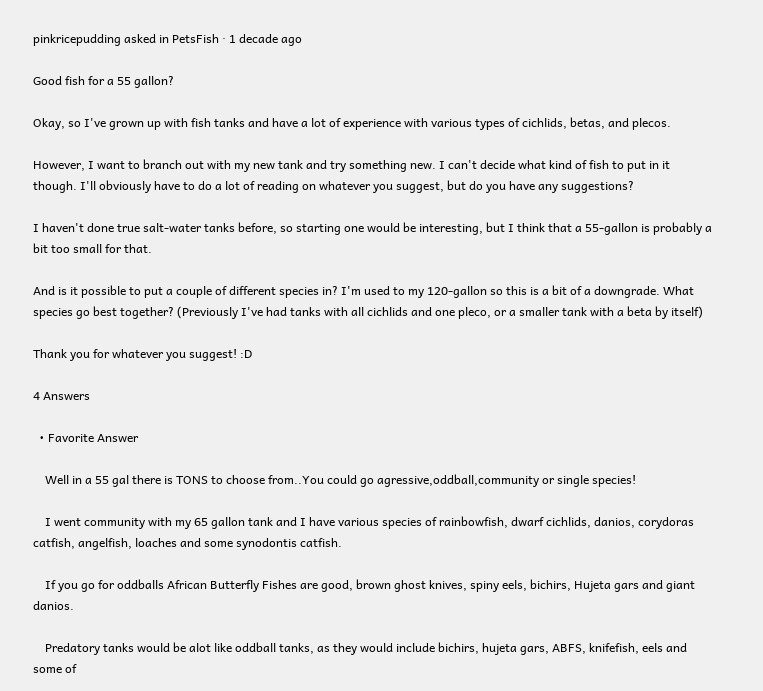pinkricepudding asked in PetsFish · 1 decade ago

Good fish for a 55 gallon?

Okay, so I've grown up with fish tanks and have a lot of experience with various types of cichlids, betas, and plecos.

However, I want to branch out with my new tank and try something new. I can't decide what kind of fish to put in it though. I'll obviously have to do a lot of reading on whatever you suggest, but do you have any suggestions?

I haven't done true salt-water tanks before, so starting one would be interesting, but I think that a 55-gallon is probably a bit too small for that.

And is it possible to put a couple of different species in? I'm used to my 120-gallon so this is a bit of a downgrade. What species go best together? (Previously I've had tanks with all cichlids and one pleco, or a smaller tank with a beta by itself)

Thank you for whatever you suggest! :D

4 Answers

  • Favorite Answer

    Well in a 55 gal there is TONS to choose from..You could go agressive,oddball,community or single species!

    I went community with my 65 gallon tank and I have various species of rainbowfish, dwarf cichlids, danios, corydoras catfish, angelfish, loaches and some synodontis catfish.

    If you go for oddballs African Butterfly Fishes are good, brown ghost knives, spiny eels, bichirs, Hujeta gars and giant danios.

    Predatory tanks would be alot like oddball tanks, as they would include bichirs, hujeta gars, ABFS, knifefish, eels and some of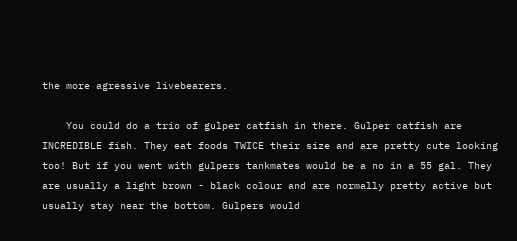the more agressive livebearers.

    You could do a trio of gulper catfish in there. Gulper catfish are INCREDIBLE fish. They eat foods TWICE their size and are pretty cute looking too! But if you went with gulpers tankmates would be a no in a 55 gal. They are usually a light brown - black colour and are normally pretty active but usually stay near the bottom. Gulpers would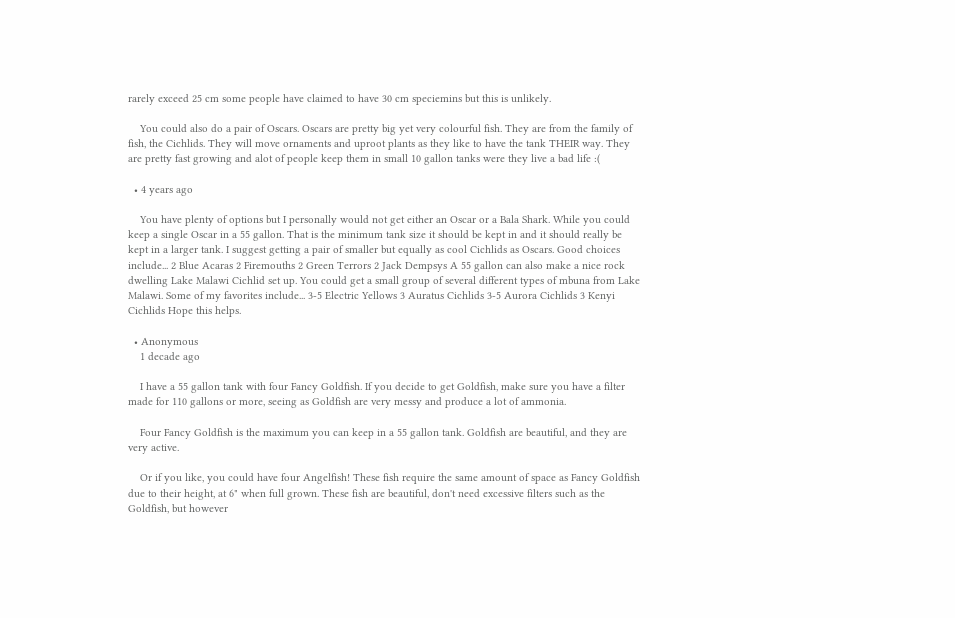rarely exceed 25 cm some people have claimed to have 30 cm speciemins but this is unlikely.

    You could also do a pair of Oscars. Oscars are pretty big yet very colourful fish. They are from the family of fish, the Cichlids. They will move ornaments and uproot plants as they like to have the tank THEIR way. They are pretty fast growing and alot of people keep them in small 10 gallon tanks were they live a bad life :(

  • 4 years ago

    You have plenty of options but I personally would not get either an Oscar or a Bala Shark. While you could keep a single Oscar in a 55 gallon. That is the minimum tank size it should be kept in and it should really be kept in a larger tank. I suggest getting a pair of smaller but equally as cool Cichlids as Oscars. Good choices include... 2 Blue Acaras 2 Firemouths 2 Green Terrors 2 Jack Dempsys A 55 gallon can also make a nice rock dwelling Lake Malawi Cichlid set up. You could get a small group of several different types of mbuna from Lake Malawi. Some of my favorites include... 3-5 Electric Yellows 3 Auratus Cichlids 3-5 Aurora Cichlids 3 Kenyi Cichlids Hope this helps.

  • Anonymous
    1 decade ago

    I have a 55 gallon tank with four Fancy Goldfish. If you decide to get Goldfish, make sure you have a filter made for 110 gallons or more, seeing as Goldfish are very messy and produce a lot of ammonia.

    Four Fancy Goldfish is the maximum you can keep in a 55 gallon tank. Goldfish are beautiful, and they are very active.

    Or if you like, you could have four Angelfish! These fish require the same amount of space as Fancy Goldfish due to their height, at 6" when full grown. These fish are beautiful, don't need excessive filters such as the Goldfish, but however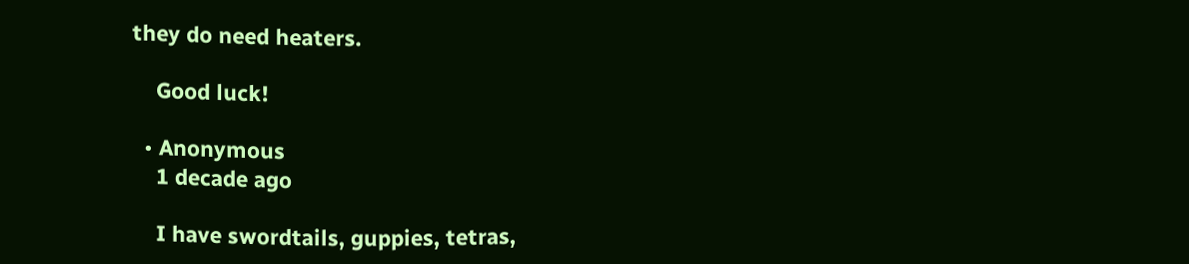they do need heaters.

    Good luck!

  • Anonymous
    1 decade ago

    I have swordtails, guppies, tetras,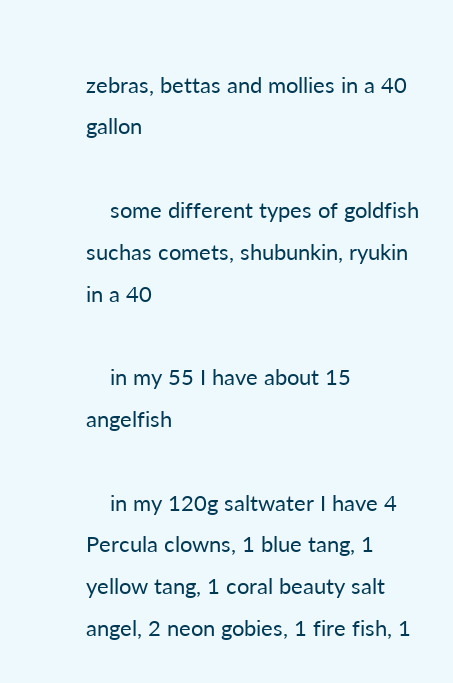zebras, bettas and mollies in a 40 gallon

    some different types of goldfish suchas comets, shubunkin, ryukin in a 40

    in my 55 I have about 15 angelfish

    in my 120g saltwater I have 4 Percula clowns, 1 blue tang, 1 yellow tang, 1 coral beauty salt angel, 2 neon gobies, 1 fire fish, 1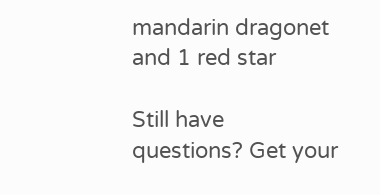mandarin dragonet and 1 red star

Still have questions? Get your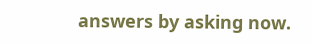answers by asking now.